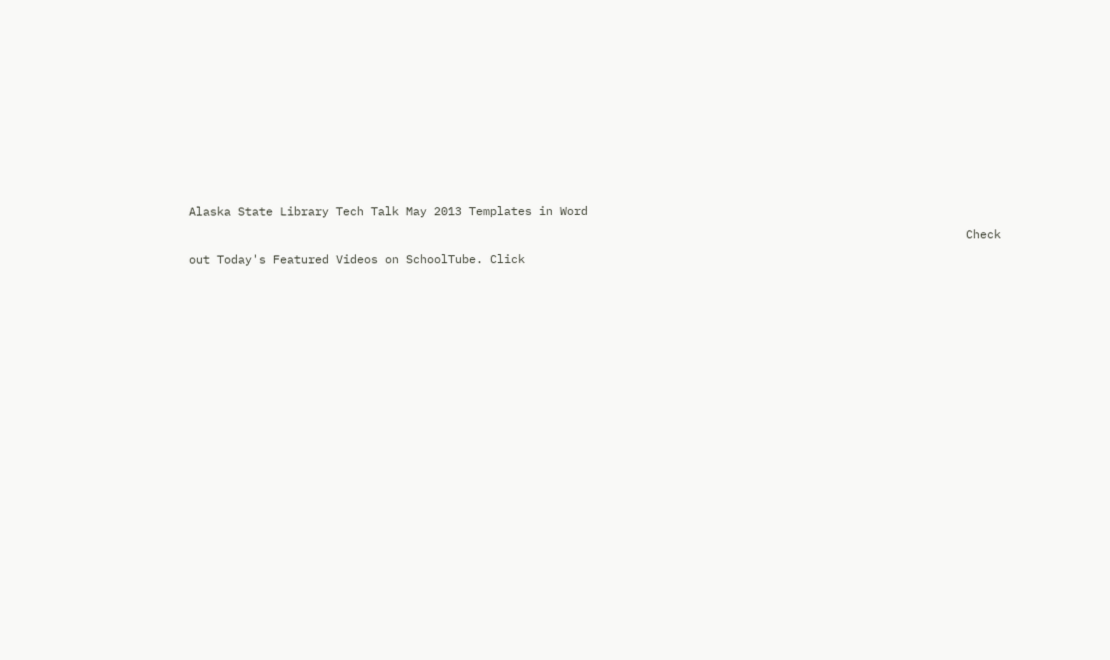Alaska State Library Tech Talk May 2013 Templates in Word
                                                                                                               Check out Today's Featured Videos on SchoolTube. Click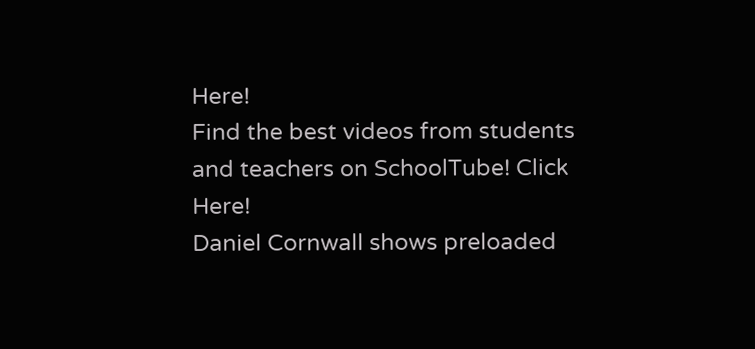Here!                                                                                                                                                                                                                                                                           Find the best videos from students and teachers on SchoolTube! Click Here!
Daniel Cornwall shows preloaded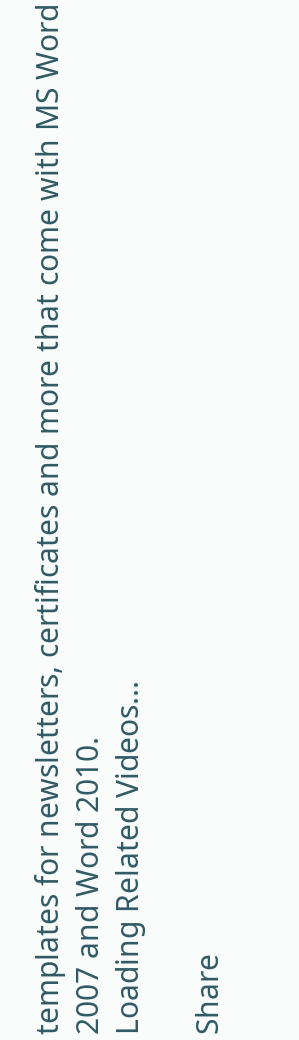templates for newsletters, certificates and more that come with MS Word 2007 and Word 2010.
Loading Related Videos...

Share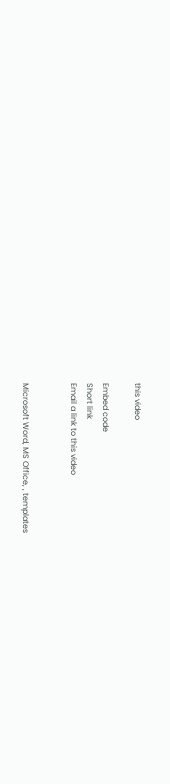this video

Embed code
Short link
Email a link to this video


Microsoft Word, MS Office, , templates